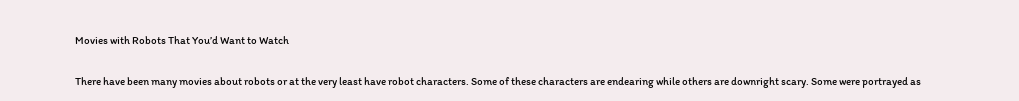Movies with Robots That You’d Want to Watch

There have been many movies about robots or at the very least have robot characters. Some of these characters are endearing while others are downright scary. Some were portrayed as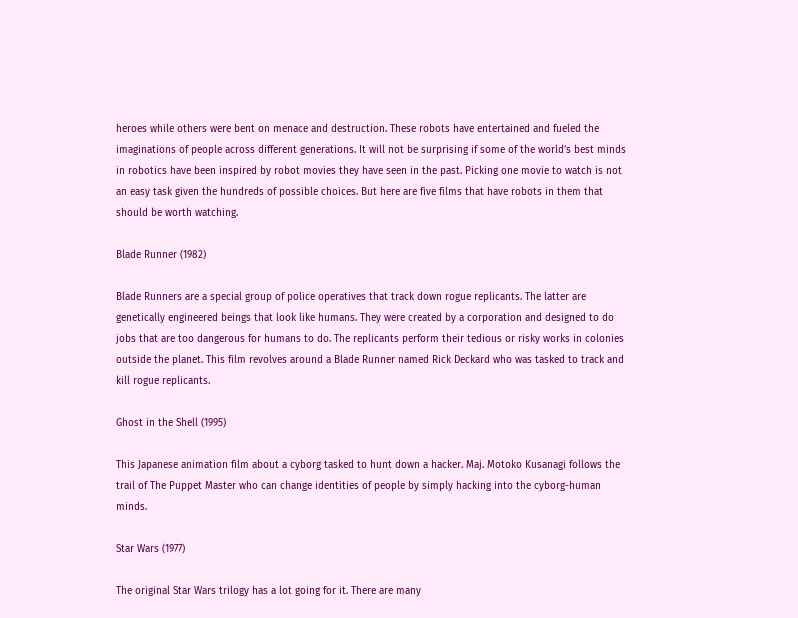heroes while others were bent on menace and destruction. These robots have entertained and fueled the imaginations of people across different generations. It will not be surprising if some of the world’s best minds in robotics have been inspired by robot movies they have seen in the past. Picking one movie to watch is not an easy task given the hundreds of possible choices. But here are five films that have robots in them that should be worth watching.

Blade Runner (1982)

Blade Runners are a special group of police operatives that track down rogue replicants. The latter are genetically engineered beings that look like humans. They were created by a corporation and designed to do jobs that are too dangerous for humans to do. The replicants perform their tedious or risky works in colonies outside the planet. This film revolves around a Blade Runner named Rick Deckard who was tasked to track and kill rogue replicants.

Ghost in the Shell (1995)

This Japanese animation film about a cyborg tasked to hunt down a hacker. Maj. Motoko Kusanagi follows the trail of The Puppet Master who can change identities of people by simply hacking into the cyborg-human minds.

Star Wars (1977)

The original Star Wars trilogy has a lot going for it. There are many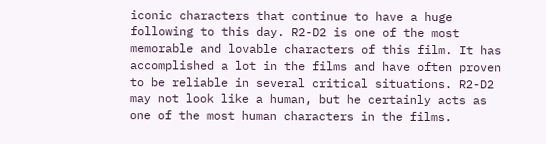iconic characters that continue to have a huge following to this day. R2-D2 is one of the most memorable and lovable characters of this film. It has accomplished a lot in the films and have often proven to be reliable in several critical situations. R2-D2 may not look like a human, but he certainly acts as one of the most human characters in the films.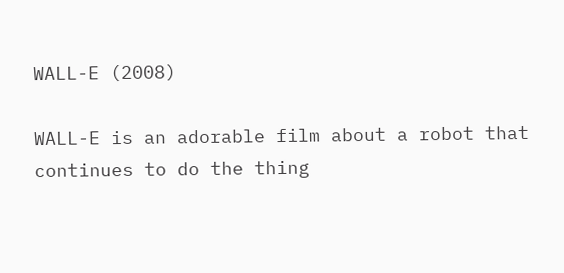WALL-E (2008)

WALL-E is an adorable film about a robot that continues to do the thing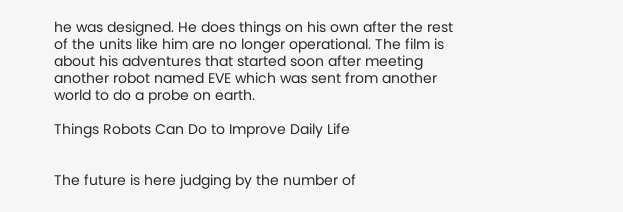he was designed. He does things on his own after the rest of the units like him are no longer operational. The film is about his adventures that started soon after meeting another robot named EVE which was sent from another world to do a probe on earth.

Things Robots Can Do to Improve Daily Life


The future is here judging by the number of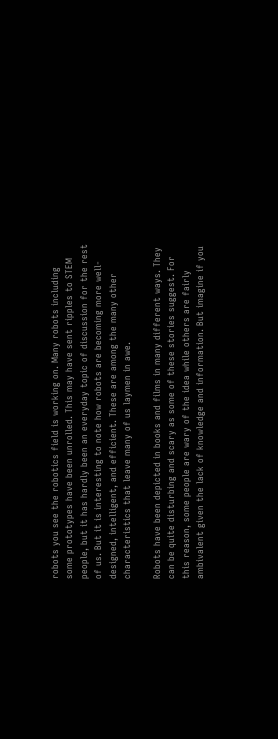robots you see the robotics field is working on. Many robots including some prototypes have been unrolled. This may have sent ripples to STEM people, but it has hardly been an everyday topic of discussion for the rest of us. But it is interesting to note how robots are becoming more well-designed, intelligent, and efficient. These are among the many other characteristics that leave many of us laymen in awe.

Robots have been depicted in books and films in many different ways. They can be quite disturbing and scary as some of these stories suggest. For this reason, some people are wary of the idea while others are fairly ambivalent given the lack of knowledge and information. But imagine if you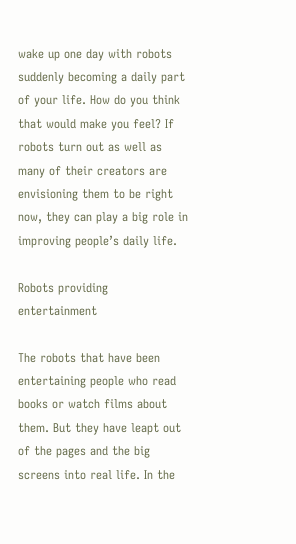wake up one day with robots suddenly becoming a daily part of your life. How do you think that would make you feel? If robots turn out as well as many of their creators are envisioning them to be right now, they can play a big role in improving people’s daily life.

Robots providing entertainment

The robots that have been entertaining people who read books or watch films about them. But they have leapt out of the pages and the big screens into real life. In the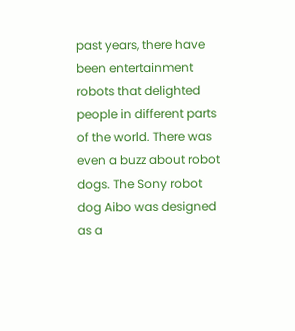past years, there have been entertainment robots that delighted people in different parts of the world. There was even a buzz about robot dogs. The Sony robot dog Aibo was designed as a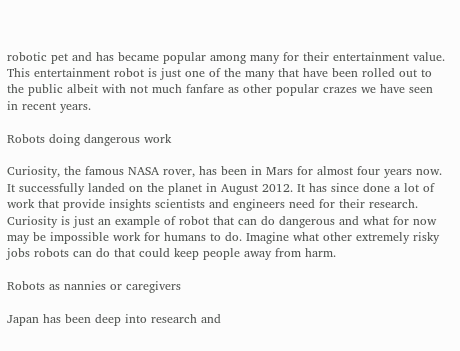robotic pet and has became popular among many for their entertainment value. This entertainment robot is just one of the many that have been rolled out to the public albeit with not much fanfare as other popular crazes we have seen in recent years.

Robots doing dangerous work

Curiosity, the famous NASA rover, has been in Mars for almost four years now. It successfully landed on the planet in August 2012. It has since done a lot of work that provide insights scientists and engineers need for their research. Curiosity is just an example of robot that can do dangerous and what for now may be impossible work for humans to do. Imagine what other extremely risky jobs robots can do that could keep people away from harm.

Robots as nannies or caregivers

Japan has been deep into research and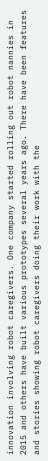innovation involving robot caregivers. One company started rolling out robot nannies in 2015 and others have built various prototypes several years ago. There have been features and stories showing robot caregivers doing their work with the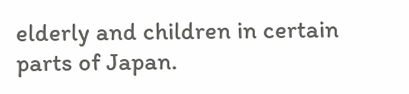elderly and children in certain parts of Japan.